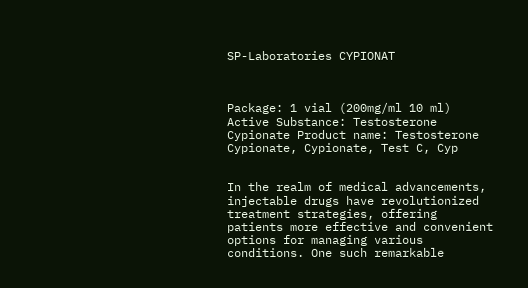SP-Laboratories CYPIONAT



Package: 1 vial (200mg/ml 10 ml) Active Substance: Testosterone Cypionate Product name: Testosterone Cypionate, Cypionate, Test C, Cyp


In the realm of medical advancements, injectable drugs have revolutionized treatment strategies, offering patients more effective and convenient options for managing various conditions. One such remarkable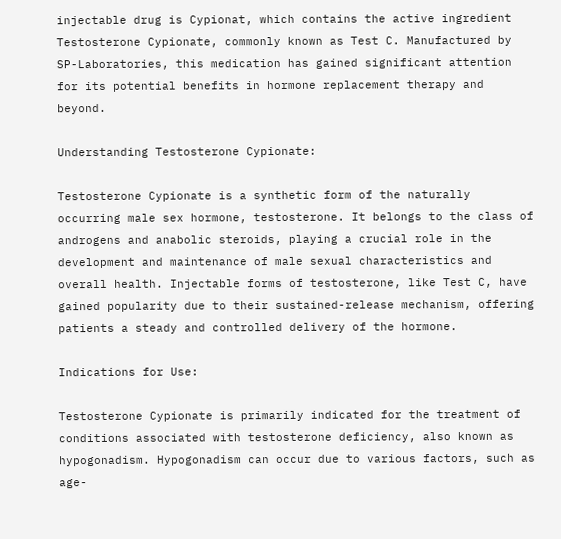injectable drug is Cypionat, which contains the active ingredient Testosterone Cypionate, commonly known as Test C. Manufactured by SP-Laboratories, this medication has gained significant attention for its potential benefits in hormone replacement therapy and beyond.

Understanding Testosterone Cypionate:

Testosterone Cypionate is a synthetic form of the naturally occurring male sex hormone, testosterone. It belongs to the class of androgens and anabolic steroids, playing a crucial role in the development and maintenance of male sexual characteristics and overall health. Injectable forms of testosterone, like Test C, have gained popularity due to their sustained-release mechanism, offering patients a steady and controlled delivery of the hormone.

Indications for Use:

Testosterone Cypionate is primarily indicated for the treatment of conditions associated with testosterone deficiency, also known as hypogonadism. Hypogonadism can occur due to various factors, such as age-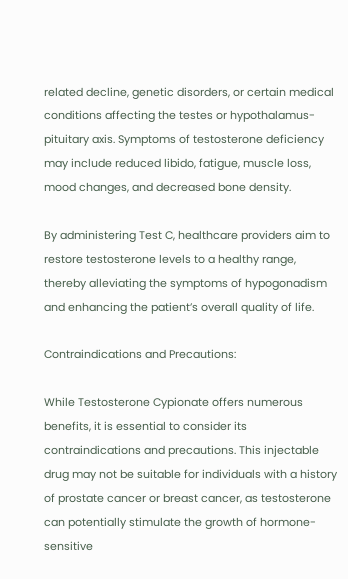related decline, genetic disorders, or certain medical conditions affecting the testes or hypothalamus-pituitary axis. Symptoms of testosterone deficiency may include reduced libido, fatigue, muscle loss, mood changes, and decreased bone density.

By administering Test C, healthcare providers aim to restore testosterone levels to a healthy range, thereby alleviating the symptoms of hypogonadism and enhancing the patient’s overall quality of life.

Contraindications and Precautions:

While Testosterone Cypionate offers numerous benefits, it is essential to consider its contraindications and precautions. This injectable drug may not be suitable for individuals with a history of prostate cancer or breast cancer, as testosterone can potentially stimulate the growth of hormone-sensitive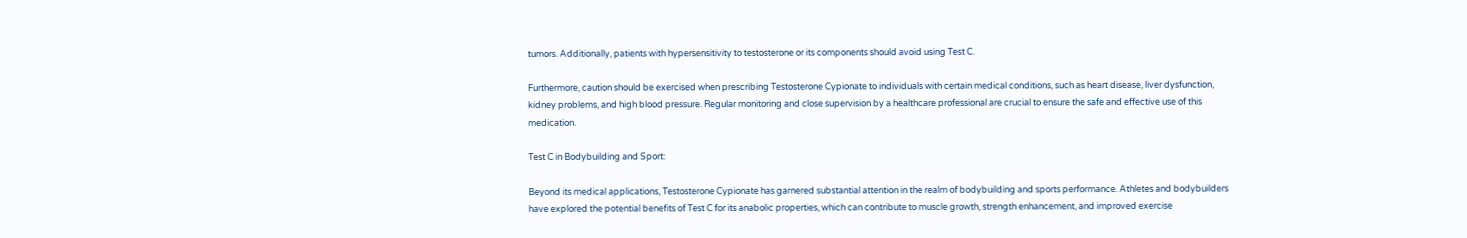tumors. Additionally, patients with hypersensitivity to testosterone or its components should avoid using Test C.

Furthermore, caution should be exercised when prescribing Testosterone Cypionate to individuals with certain medical conditions, such as heart disease, liver dysfunction, kidney problems, and high blood pressure. Regular monitoring and close supervision by a healthcare professional are crucial to ensure the safe and effective use of this medication.

Test C in Bodybuilding and Sport:

Beyond its medical applications, Testosterone Cypionate has garnered substantial attention in the realm of bodybuilding and sports performance. Athletes and bodybuilders have explored the potential benefits of Test C for its anabolic properties, which can contribute to muscle growth, strength enhancement, and improved exercise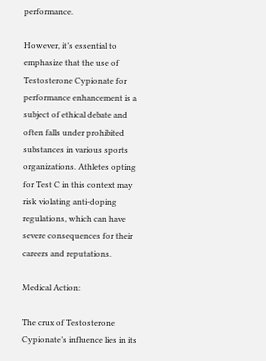performance.

However, it’s essential to emphasize that the use of Testosterone Cypionate for performance enhancement is a subject of ethical debate and often falls under prohibited substances in various sports organizations. Athletes opting for Test C in this context may risk violating anti-doping regulations, which can have severe consequences for their careers and reputations.

Medical Action:

The crux of Testosterone Cypionate’s influence lies in its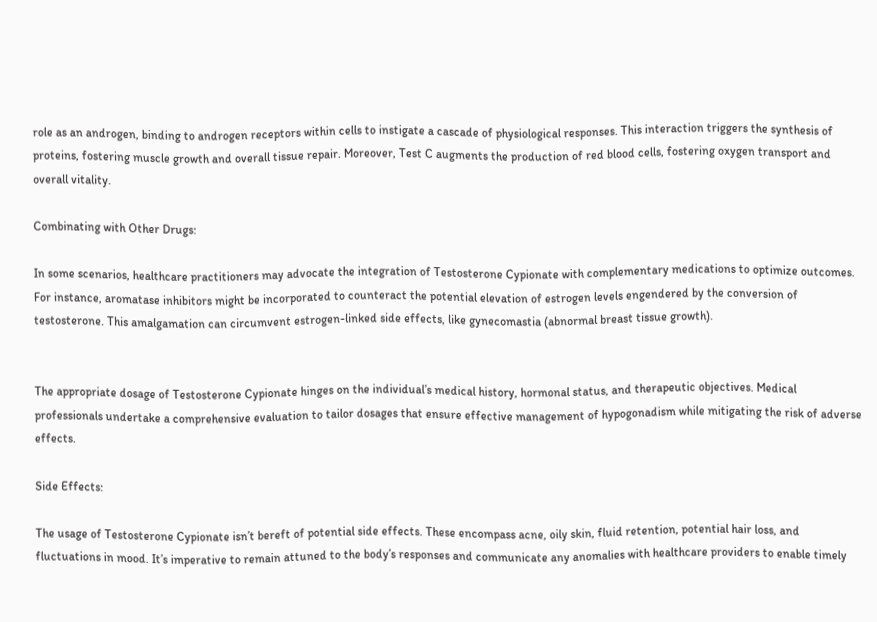role as an androgen, binding to androgen receptors within cells to instigate a cascade of physiological responses. This interaction triggers the synthesis of proteins, fostering muscle growth and overall tissue repair. Moreover, Test C augments the production of red blood cells, fostering oxygen transport and overall vitality.

Combinating with Other Drugs:

In some scenarios, healthcare practitioners may advocate the integration of Testosterone Cypionate with complementary medications to optimize outcomes. For instance, aromatase inhibitors might be incorporated to counteract the potential elevation of estrogen levels engendered by the conversion of testosterone. This amalgamation can circumvent estrogen-linked side effects, like gynecomastia (abnormal breast tissue growth).


The appropriate dosage of Testosterone Cypionate hinges on the individual’s medical history, hormonal status, and therapeutic objectives. Medical professionals undertake a comprehensive evaluation to tailor dosages that ensure effective management of hypogonadism while mitigating the risk of adverse effects.

Side Effects:

The usage of Testosterone Cypionate isn’t bereft of potential side effects. These encompass acne, oily skin, fluid retention, potential hair loss, and fluctuations in mood. It’s imperative to remain attuned to the body’s responses and communicate any anomalies with healthcare providers to enable timely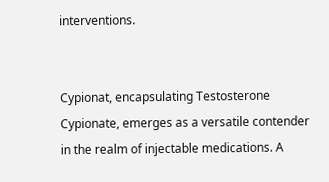interventions.


Cypionat, encapsulating Testosterone Cypionate, emerges as a versatile contender in the realm of injectable medications. A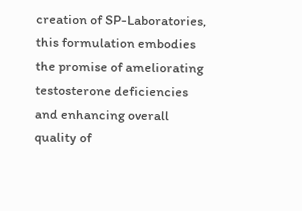creation of SP-Laboratories, this formulation embodies the promise of ameliorating testosterone deficiencies and enhancing overall quality of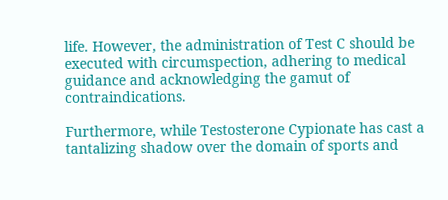life. However, the administration of Test C should be executed with circumspection, adhering to medical guidance and acknowledging the gamut of contraindications.

Furthermore, while Testosterone Cypionate has cast a tantalizing shadow over the domain of sports and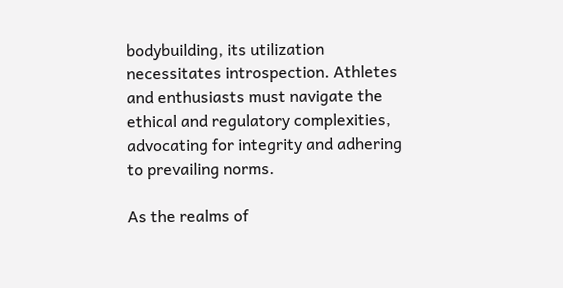bodybuilding, its utilization necessitates introspection. Athletes and enthusiasts must navigate the ethical and regulatory complexities, advocating for integrity and adhering to prevailing norms.

As the realms of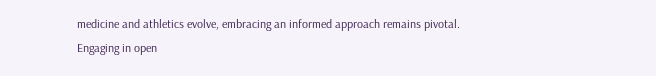medicine and athletics evolve, embracing an informed approach remains pivotal. Engaging in open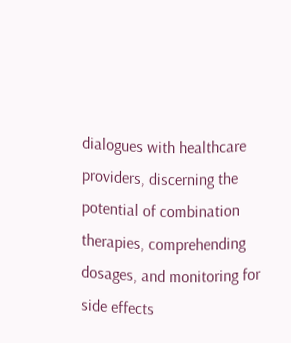dialogues with healthcare providers, discerning the potential of combination therapies, comprehending dosages, and monitoring for side effects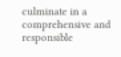culminate in a comprehensive and responsible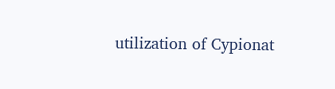utilization of Cypionat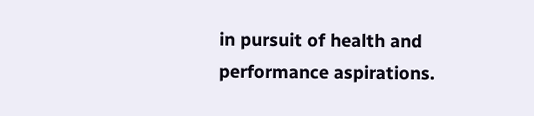in pursuit of health and performance aspirations.